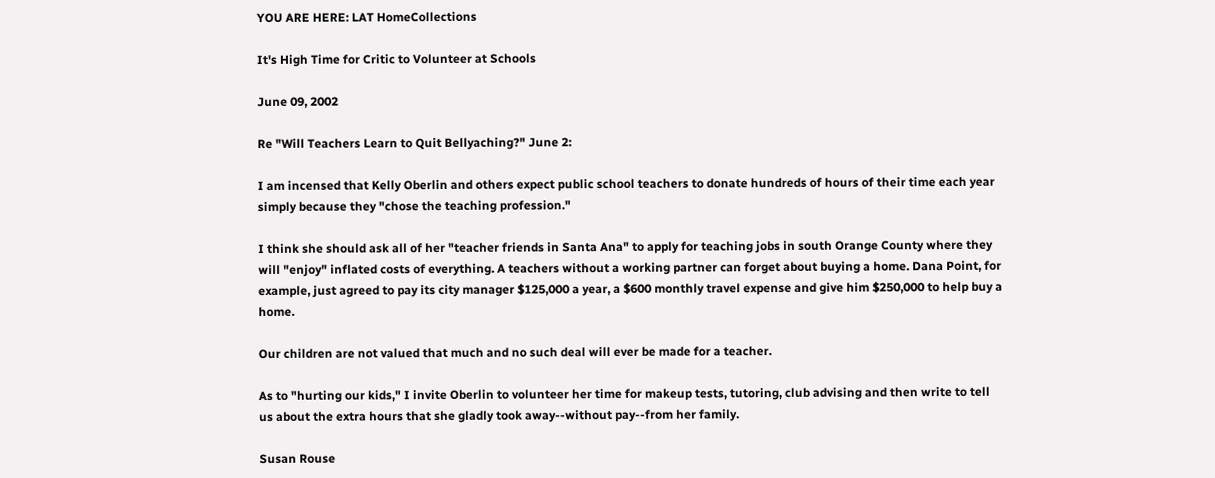YOU ARE HERE: LAT HomeCollections

It's High Time for Critic to Volunteer at Schools

June 09, 2002

Re "Will Teachers Learn to Quit Bellyaching?" June 2:

I am incensed that Kelly Oberlin and others expect public school teachers to donate hundreds of hours of their time each year simply because they "chose the teaching profession."

I think she should ask all of her "teacher friends in Santa Ana" to apply for teaching jobs in south Orange County where they will "enjoy" inflated costs of everything. A teachers without a working partner can forget about buying a home. Dana Point, for example, just agreed to pay its city manager $125,000 a year, a $600 monthly travel expense and give him $250,000 to help buy a home.

Our children are not valued that much and no such deal will ever be made for a teacher.

As to "hurting our kids," I invite Oberlin to volunteer her time for makeup tests, tutoring, club advising and then write to tell us about the extra hours that she gladly took away--without pay--from her family.

Susan Rouse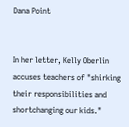Dana Point


In her letter, Kelly Oberlin accuses teachers of "shirking their responsibilities and shortchanging our kids."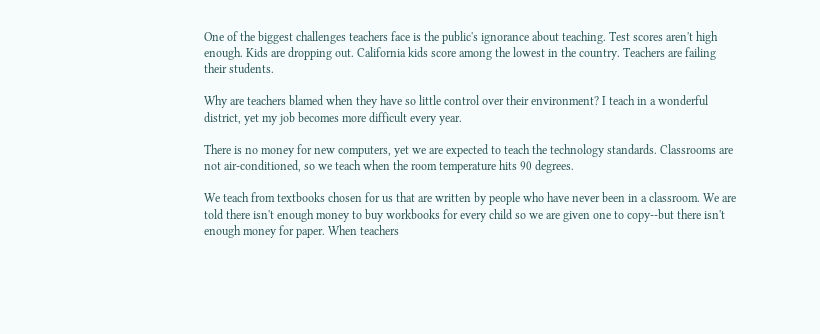One of the biggest challenges teachers face is the public's ignorance about teaching. Test scores aren't high enough. Kids are dropping out. California kids score among the lowest in the country. Teachers are failing their students.

Why are teachers blamed when they have so little control over their environment? I teach in a wonderful district, yet my job becomes more difficult every year.

There is no money for new computers, yet we are expected to teach the technology standards. Classrooms are not air-conditioned, so we teach when the room temperature hits 90 degrees.

We teach from textbooks chosen for us that are written by people who have never been in a classroom. We are told there isn't enough money to buy workbooks for every child so we are given one to copy--but there isn't enough money for paper. When teachers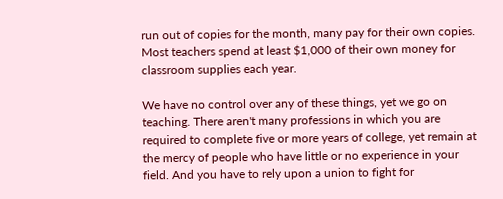run out of copies for the month, many pay for their own copies. Most teachers spend at least $1,000 of their own money for classroom supplies each year.

We have no control over any of these things, yet we go on teaching. There aren't many professions in which you are required to complete five or more years of college, yet remain at the mercy of people who have little or no experience in your field. And you have to rely upon a union to fight for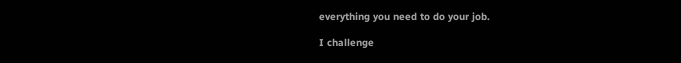everything you need to do your job.

I challenge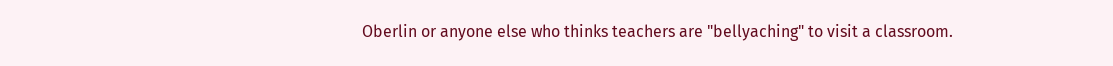Oberlin or anyone else who thinks teachers are "bellyaching" to visit a classroom.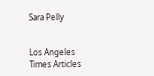Sara Pelly


Los Angeles Times Articles